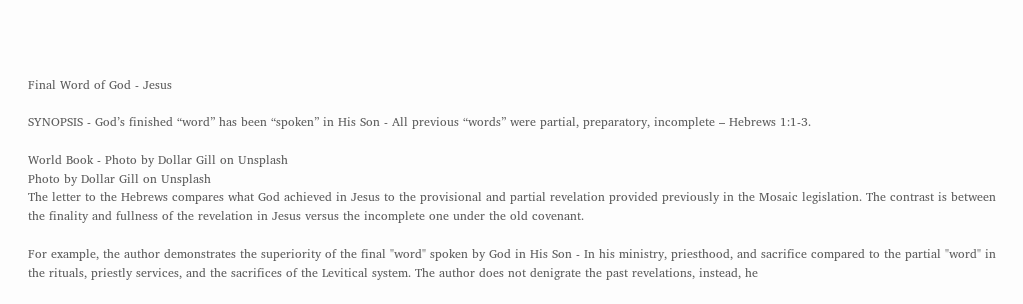Final Word of God - Jesus

SYNOPSIS - God’s finished “word” has been “spoken” in His Son - All previous “words” were partial, preparatory, incomplete – Hebrews 1:1-3.

World Book - Photo by Dollar Gill on Unsplash
Photo by Dollar Gill on Unsplash
The letter to the Hebrews compares what God achieved in Jesus to the provisional and partial revelation provided previously in the Mosaic legislation. The contrast is between the finality and fullness of the revelation in Jesus versus the incomplete one under the old covenant.

For example, the author demonstrates the superiority of the final "word" spoken by God in His Son - In his ministry, priesthood, and sacrifice compared to the partial "word" in the rituals, priestly services, and the sacrifices of the Levitical system. The author does not denigrate the past revelations, instead, he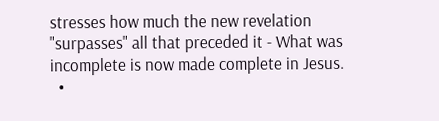stresses how much the new revelation "surpasses" all that preceded it - What was incomplete is now made complete in Jesus.
  •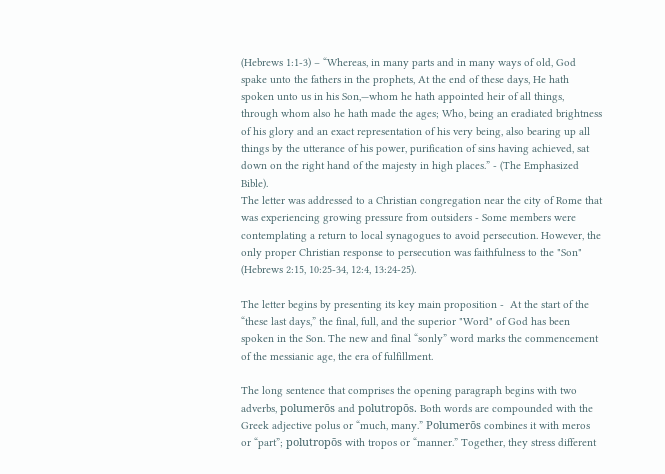(Hebrews 1:1-3) – “Whereas, in many parts and in many ways of old, God spake unto the fathers in the prophets, At the end of these days, He hath spoken unto us in his Son,—whom he hath appointed heir of all things, through whom also he hath made the ages; Who, being an eradiated brightness of his glory and an exact representation of his very being, also bearing up all things by the utterance of his power, purification of sins having achieved, sat down on the right hand of the majesty in high places.” - (The Emphasized Bible).
The letter was addressed to a Christian congregation near the city of Rome that was experiencing growing pressure from outsiders - Some members were contemplating a return to local synagogues to avoid persecution. However, the only proper Christian response to persecution was faithfulness to the "Son" (Hebrews 2:15, 10:25-34, 12:4, 13:24-25).

The letter begins by presenting its key main proposition -  At the start of the “these last days,” the final, full, and the superior "Word" of God has been spoken in the Son. The new and final “sonly” word marks the commencement of the messianic age, the era of fulfillment.

The long sentence that comprises the opening paragraph begins with two adverbs, polumerōs and polutropōs. Both words are compounded with the Greek adjective polus or “much, many.” Polumerōs combines it with meros or “part”; polutropōs with tropos or “manner.” Together, they stress different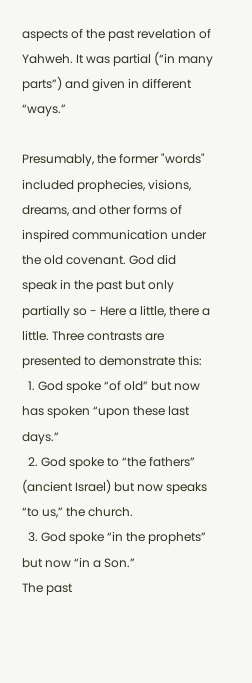aspects of the past revelation of Yahweh. It was partial (“in many parts”) and given in different “ways.”

Presumably, the former "words" included prophecies, visions, dreams, and other forms of inspired communication under the old covenant. God did speak in the past but only partially so - Here a little, there a little. Three contrasts are presented to demonstrate this:
  1. God spoke “of old” but now has spoken “upon these last days.”
  2. God spoke to “the fathers” (ancient Israel) but now speaks “to us,” the church.
  3. God spoke “in the prophets” but now “in a Son.”
The past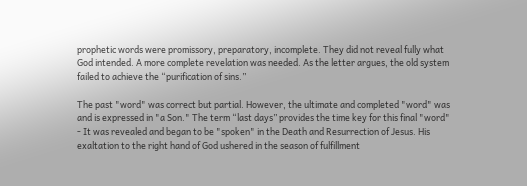prophetic words were promissory, preparatory, incomplete. They did not reveal fully what God intended. A more complete revelation was needed. As the letter argues, the old system failed to achieve the “purification of sins.”

The past "word" was correct but partial. However, the ultimate and completed "word" was and is expressed in "a Son." The term “last days” provides the time key for this final "word" - It was revealed and began to be "spoken" in the Death and Resurrection of Jesus. His exaltation to the right hand of God ushered in the season of fulfillment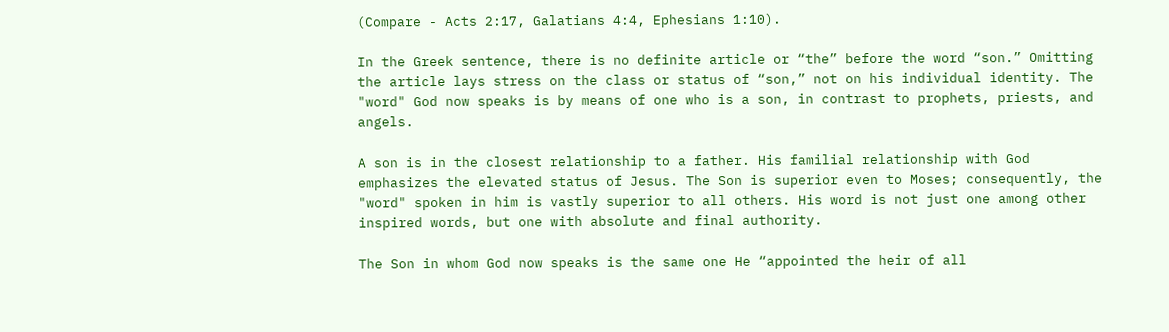(Compare - Acts 2:17, Galatians 4:4, Ephesians 1:10).

In the Greek sentence, there is no definite article or “the” before the word “son.” Omitting the article lays stress on the class or status of “son,” not on his individual identity. The "word" God now speaks is by means of one who is a son, in contrast to prophets, priests, and angels.

A son is in the closest relationship to a father. His familial relationship with God emphasizes the elevated status of Jesus. The Son is superior even to Moses; consequently, the "word" spoken in him is vastly superior to all others. His word is not just one among other inspired words, but one with absolute and final authority.

The Son in whom God now speaks is the same one He “appointed the heir of all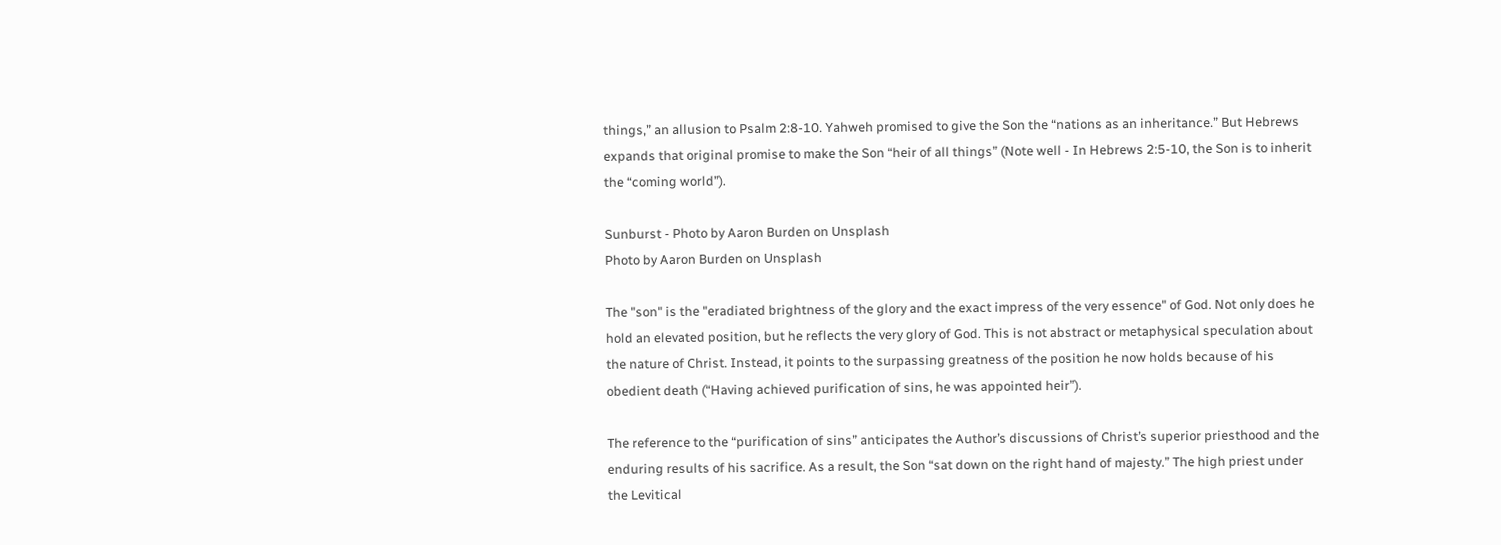things,” an allusion to Psalm 2:8-10. Yahweh promised to give the Son the “nations as an inheritance.” But Hebrews expands that original promise to make the Son “heir of all things” (Note well - In Hebrews 2:5-10, the Son is to inherit the “coming world”).

Sunburst - Photo by Aaron Burden on Unsplash
Photo by Aaron Burden on Unsplash

The "son" is the "eradiated brightness of the glory and the exact impress of the very essence" of God. Not only does he hold an elevated position, but he reflects the very glory of God. This is not abstract or metaphysical speculation about the nature of Christ. Instead, it points to the surpassing greatness of the position he now holds because of his obedient death (“Having achieved purification of sins, he was appointed heir”).

The reference to the “purification of sins” anticipates the Author’s discussions of Christ’s superior priesthood and the enduring results of his sacrifice. As a result, the Son “sat down on the right hand of majesty.” The high priest under the Levitical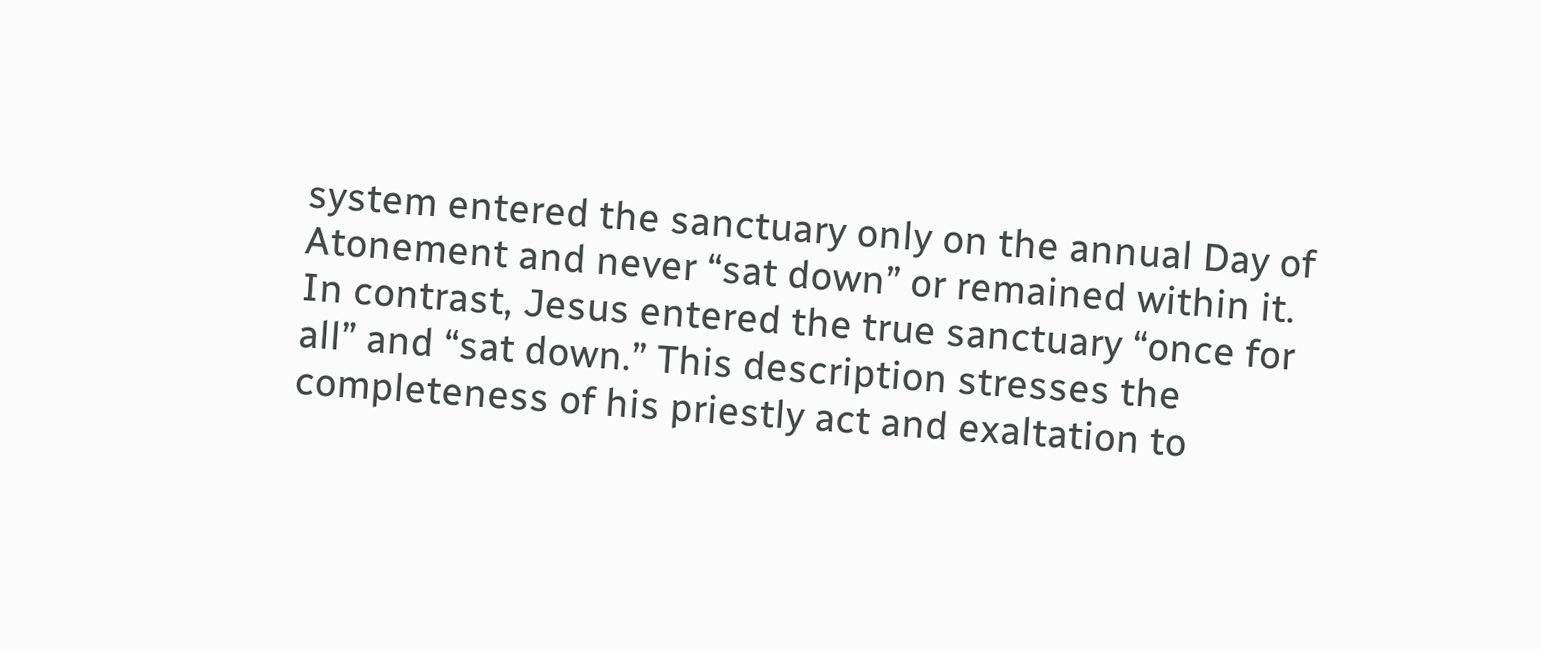system entered the sanctuary only on the annual Day of Atonement and never “sat down” or remained within it. In contrast, Jesus entered the true sanctuary “once for all” and “sat down.” This description stresses the completeness of his priestly act and exaltation to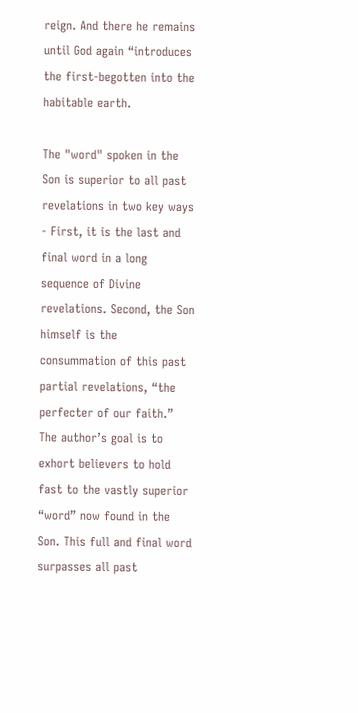reign. And there he remains until God again “introduces the first-begotten into the habitable earth.

The "word" spoken in the Son is superior to all past revelations in two key ways - First, it is the last and final word in a long sequence of Divine revelations. Second, the Son himself is the consummation of this past partial revelations, “the perfecter of our faith.” The author’s goal is to exhort believers to hold fast to the vastly superior “word” now found in the Son. This full and final word surpasses all past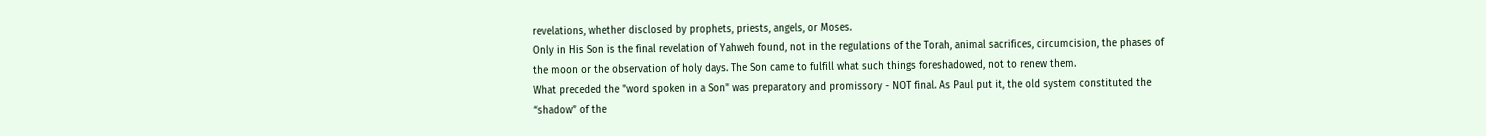revelations, whether disclosed by prophets, priests, angels, or Moses.
Only in His Son is the final revelation of Yahweh found, not in the regulations of the Torah, animal sacrifices, circumcision, the phases of the moon or the observation of holy days. The Son came to fulfill what such things foreshadowed, not to renew them.
What preceded the "word spoken in a Son" was preparatory and promissory - NOT final. As Paul put it, the old system constituted the “shadow” of the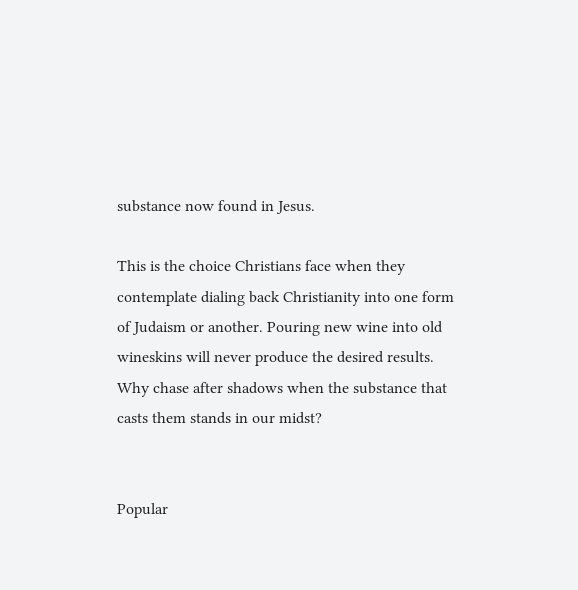substance now found in Jesus.

This is the choice Christians face when they contemplate dialing back Christianity into one form of Judaism or another. Pouring new wine into old wineskins will never produce the desired results. Why chase after shadows when the substance that casts them stands in our midst?


Popular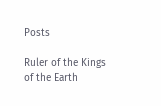Posts

Ruler of the Kings of the Earth